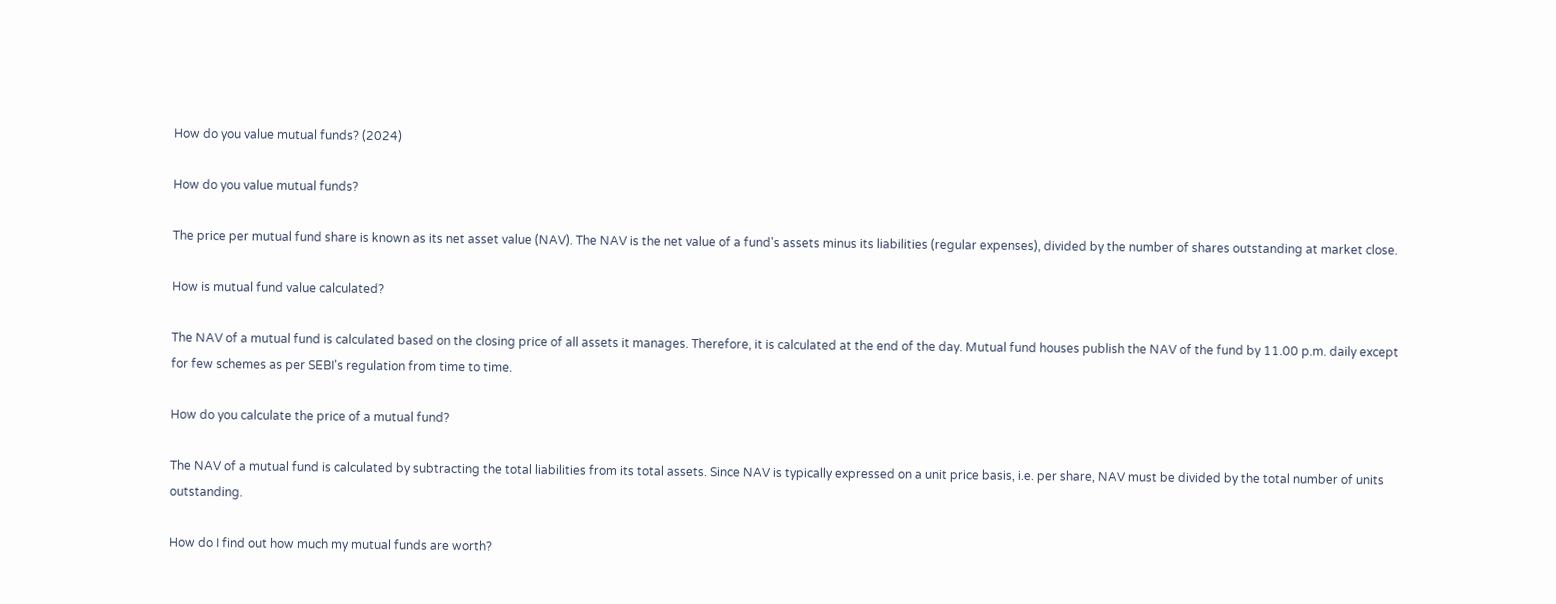How do you value mutual funds? (2024)

How do you value mutual funds?

The price per mutual fund share is known as its net asset value (NAV). The NAV is the net value of a fund's assets minus its liabilities (regular expenses), divided by the number of shares outstanding at market close.

How is mutual fund value calculated?

The NAV of a mutual fund is calculated based on the closing price of all assets it manages. Therefore, it is calculated at the end of the day. Mutual fund houses publish the NAV of the fund by 11.00 p.m. daily except for few schemes as per SEBI's regulation from time to time.

How do you calculate the price of a mutual fund?

The NAV of a mutual fund is calculated by subtracting the total liabilities from its total assets. Since NAV is typically expressed on a unit price basis, i.e. per share, NAV must be divided by the total number of units outstanding.

How do I find out how much my mutual funds are worth?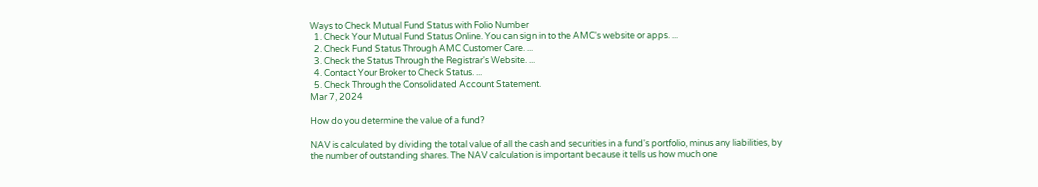Ways to Check Mutual Fund Status with Folio Number
  1. Check Your Mutual Fund Status Online. You can sign in to the AMC's website or apps. ...
  2. Check Fund Status Through AMC Customer Care. ...
  3. Check the Status Through the Registrar's Website. ...
  4. Contact Your Broker to Check Status. ...
  5. Check Through the Consolidated Account Statement.
Mar 7, 2024

How do you determine the value of a fund?

NAV is calculated by dividing the total value of all the cash and securities in a fund's portfolio, minus any liabilities, by the number of outstanding shares. The NAV calculation is important because it tells us how much one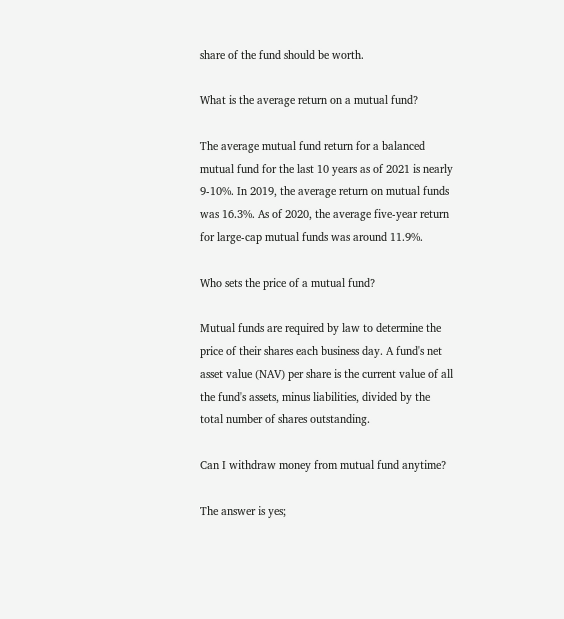share of the fund should be worth.

What is the average return on a mutual fund?

The average mutual fund return for a balanced mutual fund for the last 10 years as of 2021 is nearly 9-10%. In 2019, the average return on mutual funds was 16.3%. As of 2020, the average five-year return for large-cap mutual funds was around 11.9%.

Who sets the price of a mutual fund?

Mutual funds are required by law to determine the price of their shares each business day. A fund's net asset value (NAV) per share is the current value of all the fund's assets, minus liabilities, divided by the total number of shares outstanding.

Can I withdraw money from mutual fund anytime?

The answer is yes;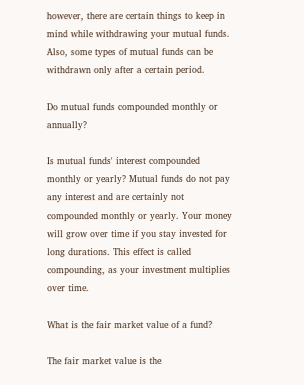however, there are certain things to keep in mind while withdrawing your mutual funds. Also, some types of mutual funds can be withdrawn only after a certain period.

Do mutual funds compounded monthly or annually?

Is mutual funds' interest compounded monthly or yearly? Mutual funds do not pay any interest and are certainly not compounded monthly or yearly. Your money will grow over time if you stay invested for long durations. This effect is called compounding, as your investment multiplies over time.

What is the fair market value of a fund?

The fair market value is the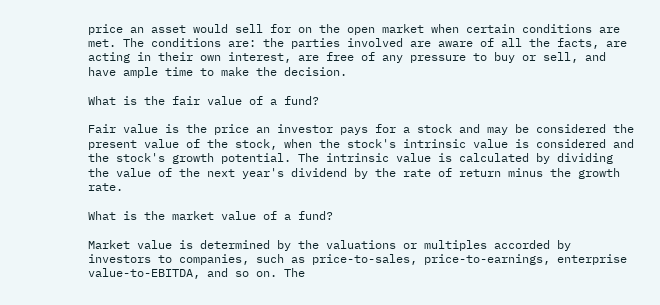price an asset would sell for on the open market when certain conditions are met. The conditions are: the parties involved are aware of all the facts, are acting in their own interest, are free of any pressure to buy or sell, and have ample time to make the decision.

What is the fair value of a fund?

Fair value is the price an investor pays for a stock and may be considered the present value of the stock, when the stock's intrinsic value is considered and the stock's growth potential. The intrinsic value is calculated by dividing the value of the next year's dividend by the rate of return minus the growth rate.

What is the market value of a fund?

Market value is determined by the valuations or multiples accorded by investors to companies, such as price-to-sales, price-to-earnings, enterprise value-to-EBITDA, and so on. The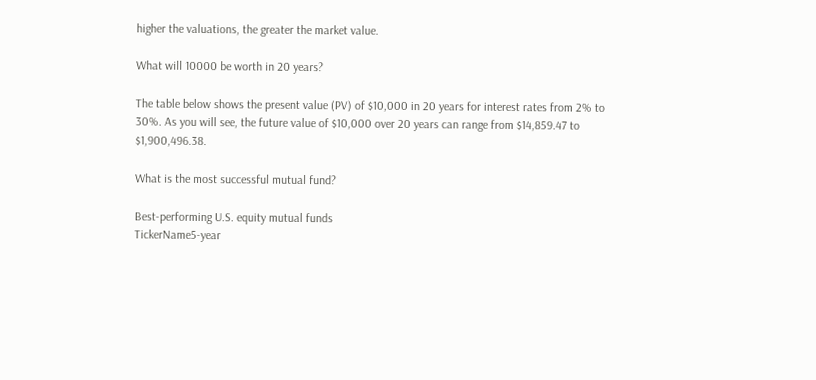higher the valuations, the greater the market value.

What will 10000 be worth in 20 years?

The table below shows the present value (PV) of $10,000 in 20 years for interest rates from 2% to 30%. As you will see, the future value of $10,000 over 20 years can range from $14,859.47 to $1,900,496.38.

What is the most successful mutual fund?

Best-performing U.S. equity mutual funds
TickerName5-year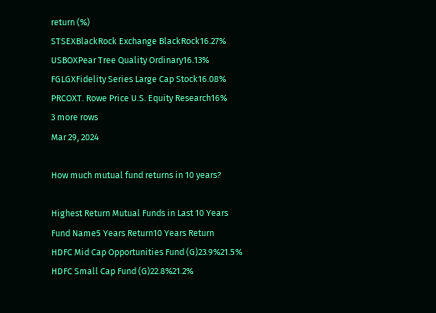return (%)
STSEXBlackRock Exchange BlackRock16.27%
USBOXPear Tree Quality Ordinary16.13%
FGLGXFidelity Series Large Cap Stock16.08%
PRCOXT. Rowe Price U.S. Equity Research16%
3 more rows
Mar 29, 2024

How much mutual fund returns in 10 years?

Highest Return Mutual Funds in Last 10 Years
Fund Name5 Years Return10 Years Return
HDFC Mid Cap Opportunities Fund (G)23.9%21.5%
HDFC Small Cap Fund (G)22.8%21.2%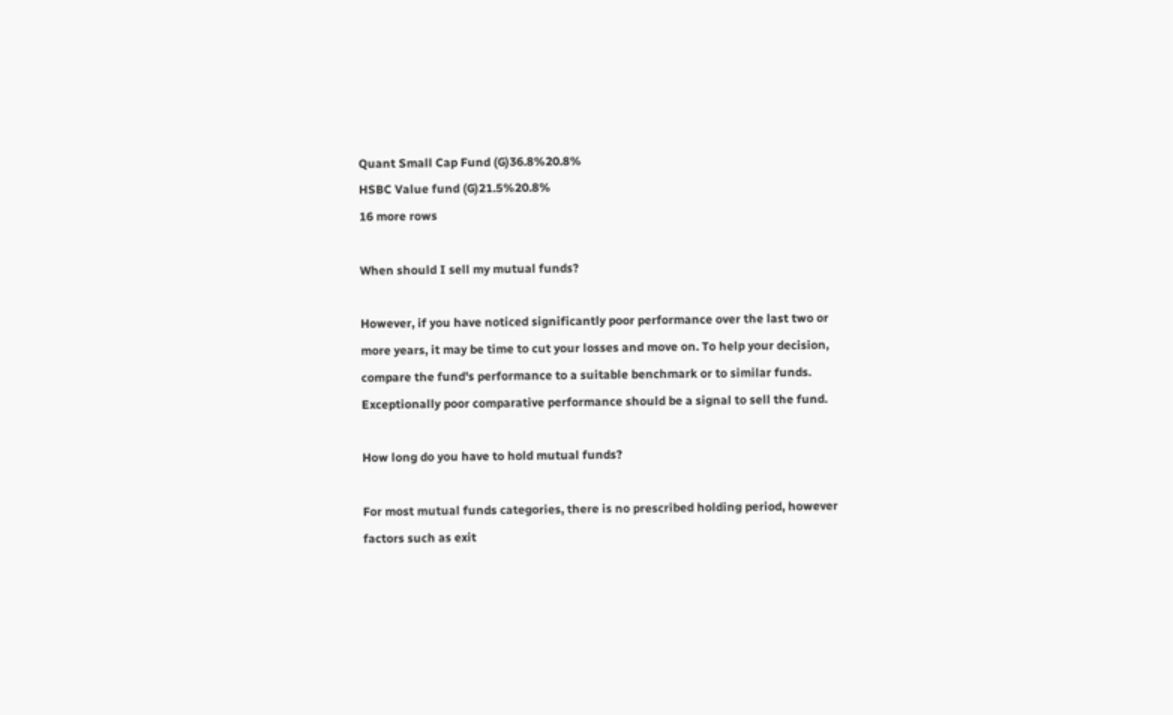Quant Small Cap Fund (G)36.8%20.8%
HSBC Value fund (G)21.5%20.8%
16 more rows

When should I sell my mutual funds?

However, if you have noticed significantly poor performance over the last two or more years, it may be time to cut your losses and move on. To help your decision, compare the fund's performance to a suitable benchmark or to similar funds. Exceptionally poor comparative performance should be a signal to sell the fund.

How long do you have to hold mutual funds?

For most mutual funds categories, there is no prescribed holding period, however factors such as exit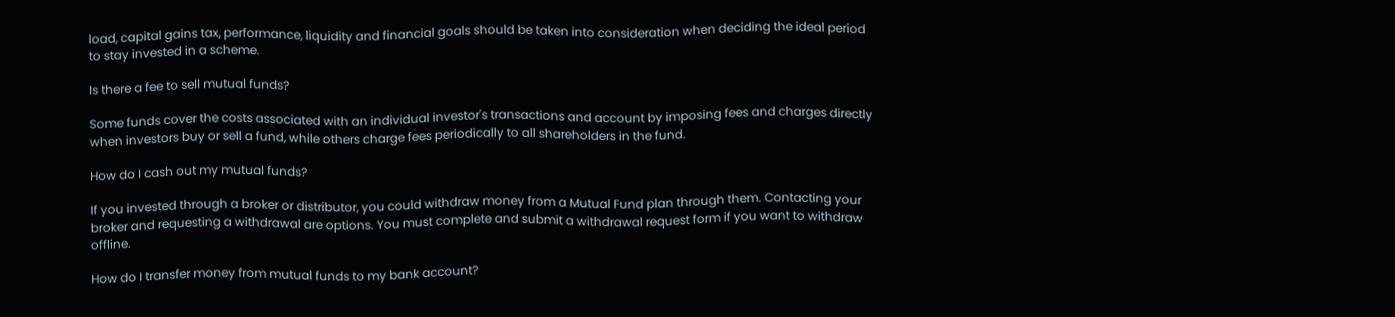load, capital gains tax, performance, liquidity and financial goals should be taken into consideration when deciding the ideal period to stay invested in a scheme.

Is there a fee to sell mutual funds?

Some funds cover the costs associated with an individual investor's transactions and account by imposing fees and charges directly when investors buy or sell a fund, while others charge fees periodically to all shareholders in the fund.

How do I cash out my mutual funds?

If you invested through a broker or distributor, you could withdraw money from a Mutual Fund plan through them. Contacting your broker and requesting a withdrawal are options. You must complete and submit a withdrawal request form if you want to withdraw offline.

How do I transfer money from mutual funds to my bank account?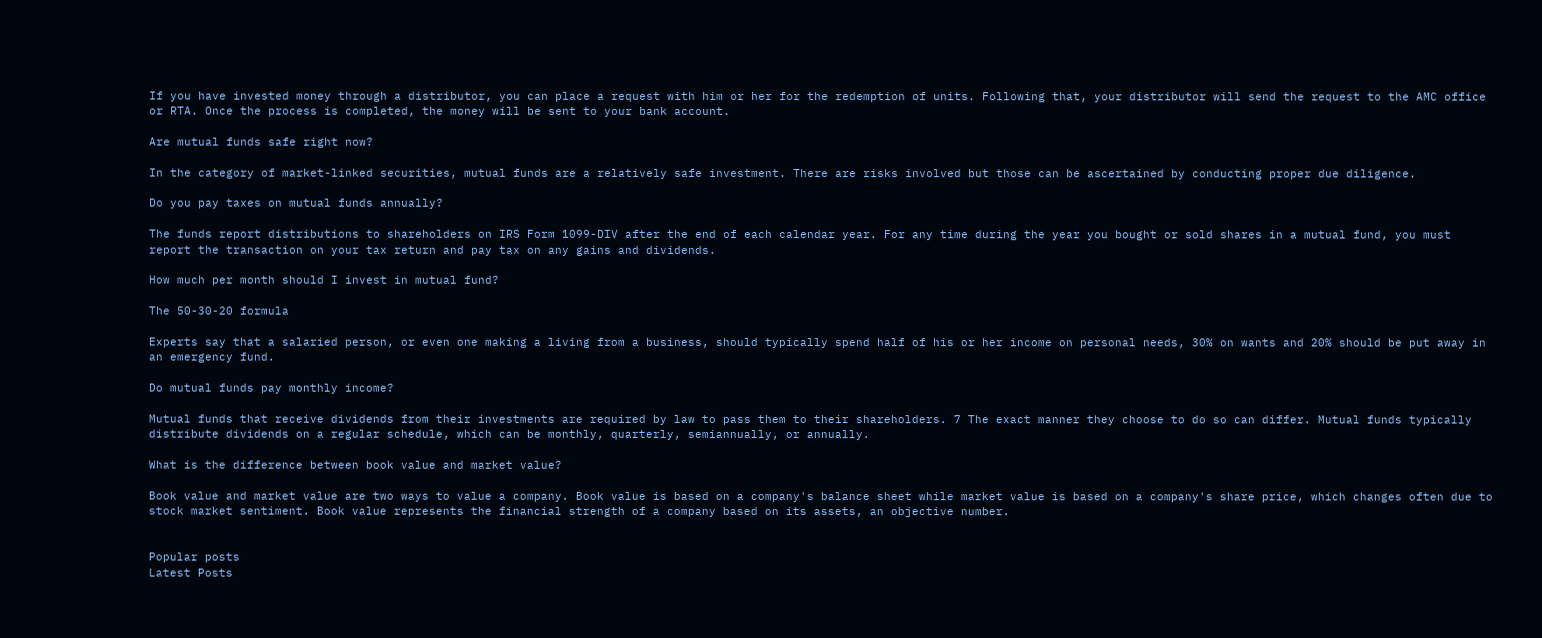If you have invested money through a distributor, you can place a request with him or her for the redemption of units. Following that, your distributor will send the request to the AMC office or RTA. Once the process is completed, the money will be sent to your bank account.

Are mutual funds safe right now?

In the category of market-linked securities, mutual funds are a relatively safe investment. There are risks involved but those can be ascertained by conducting proper due diligence.

Do you pay taxes on mutual funds annually?

The funds report distributions to shareholders on IRS Form 1099-DIV after the end of each calendar year. For any time during the year you bought or sold shares in a mutual fund, you must report the transaction on your tax return and pay tax on any gains and dividends.

How much per month should I invest in mutual fund?

The 50-30-20 formula

Experts say that a salaried person, or even one making a living from a business, should typically spend half of his or her income on personal needs, 30% on wants and 20% should be put away in an emergency fund.

Do mutual funds pay monthly income?

Mutual funds that receive dividends from their investments are required by law to pass them to their shareholders. 7 The exact manner they choose to do so can differ. Mutual funds typically distribute dividends on a regular schedule, which can be monthly, quarterly, semiannually, or annually.

What is the difference between book value and market value?

Book value and market value are two ways to value a company. Book value is based on a company's balance sheet while market value is based on a company's share price, which changes often due to stock market sentiment. Book value represents the financial strength of a company based on its assets, an objective number.


Popular posts
Latest Posts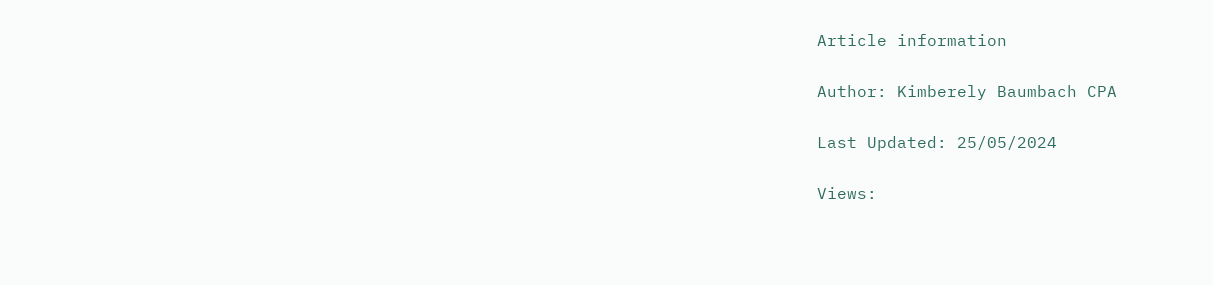Article information

Author: Kimberely Baumbach CPA

Last Updated: 25/05/2024

Views: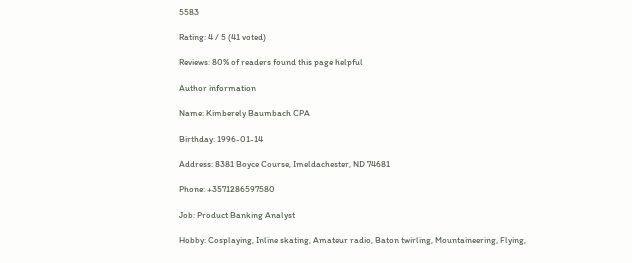5583

Rating: 4 / 5 (41 voted)

Reviews: 80% of readers found this page helpful

Author information

Name: Kimberely Baumbach CPA

Birthday: 1996-01-14

Address: 8381 Boyce Course, Imeldachester, ND 74681

Phone: +3571286597580

Job: Product Banking Analyst

Hobby: Cosplaying, Inline skating, Amateur radio, Baton twirling, Mountaineering, Flying,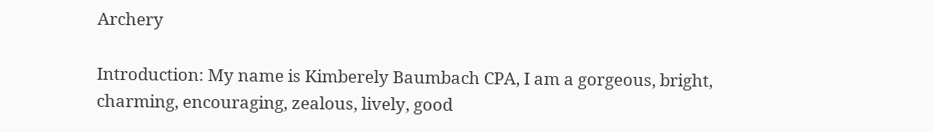Archery

Introduction: My name is Kimberely Baumbach CPA, I am a gorgeous, bright, charming, encouraging, zealous, lively, good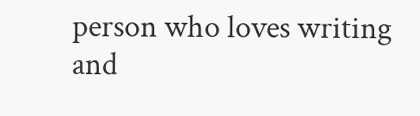person who loves writing and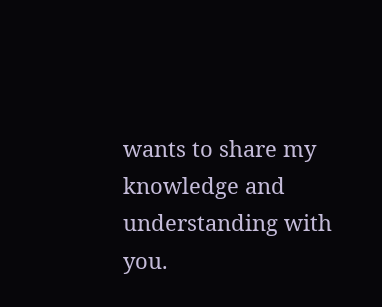wants to share my knowledge and understanding with you.